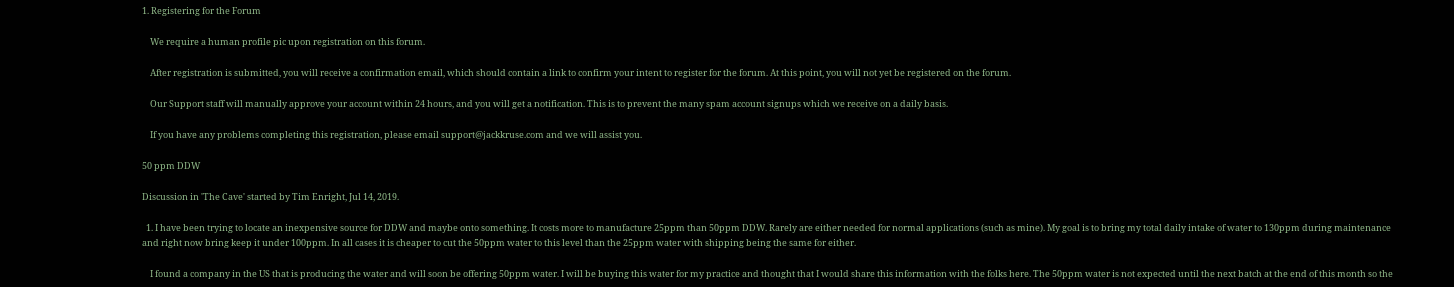1. Registering for the Forum

    We require a human profile pic upon registration on this forum.

    After registration is submitted, you will receive a confirmation email, which should contain a link to confirm your intent to register for the forum. At this point, you will not yet be registered on the forum.

    Our Support staff will manually approve your account within 24 hours, and you will get a notification. This is to prevent the many spam account signups which we receive on a daily basis.

    If you have any problems completing this registration, please email support@jackkruse.com and we will assist you.

50 ppm DDW

Discussion in 'The Cave' started by Tim Enright, Jul 14, 2019.

  1. I have been trying to locate an inexpensive source for DDW and maybe onto something. It costs more to manufacture 25ppm than 50ppm DDW. Rarely are either needed for normal applications (such as mine). My goal is to bring my total daily intake of water to 130ppm during maintenance and right now bring keep it under 100ppm. In all cases it is cheaper to cut the 50ppm water to this level than the 25ppm water with shipping being the same for either.

    I found a company in the US that is producing the water and will soon be offering 50ppm water. I will be buying this water for my practice and thought that I would share this information with the folks here. The 50ppm water is not expected until the next batch at the end of this month so the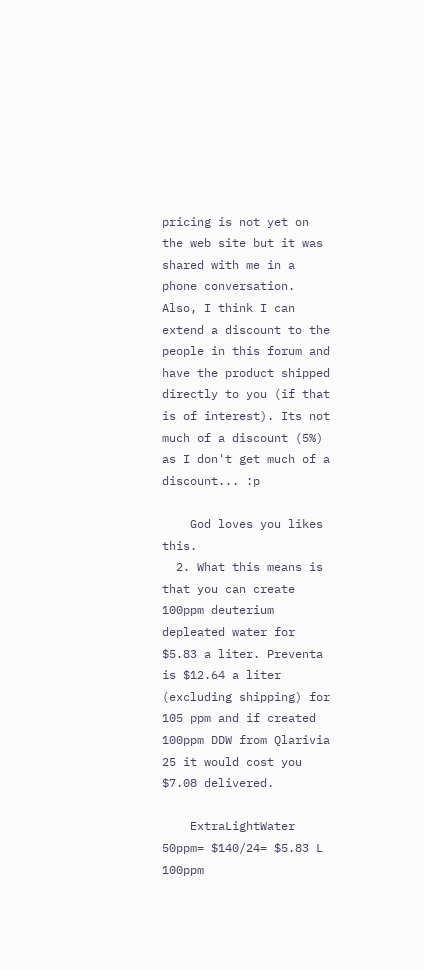pricing is not yet on the web site but it was shared with me in a phone conversation. Also, I think I can extend a discount to the people in this forum and have the product shipped directly to you (if that is of interest). Its not much of a discount (5%) as I don't get much of a discount... :p

    God loves you likes this.
  2. What this means is that you can create 100ppm deuterium depleated water for $5.83 a liter. Preventa is $12.64 a liter (excluding shipping) for 105 ppm and if created 100ppm DDW from Qlarivia 25 it would cost you $7.08 delivered.

    ExtraLightWater 50ppm= $140/24= $5.83 L 100ppm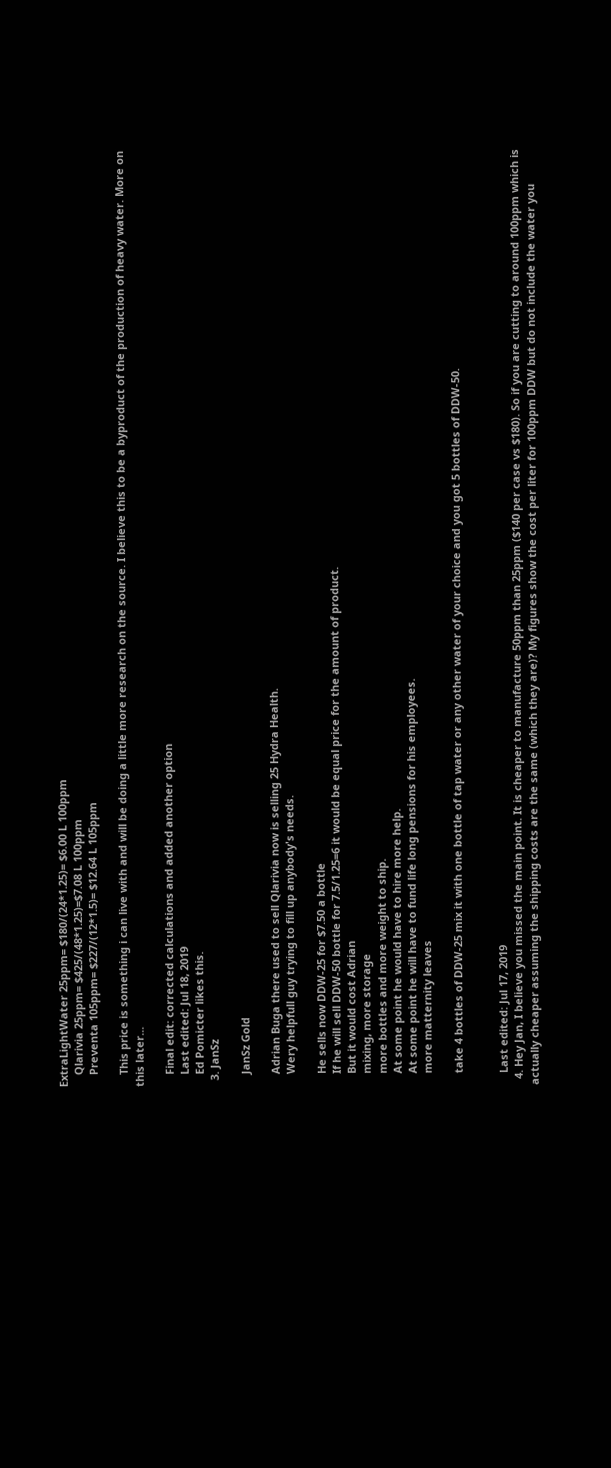ExtraLightWater 25ppm= $180/(24*1.25)= $6.00 L 100ppm
    Qlarivia 25ppm= $425/(48*1.25)=$7.08 L 100ppm
    Preventa 105ppm= $227/(12*1.5)= $12.64 L 105ppm

    This price is something i can live with and will be doing a little more research on the source. I believe this to be a byproduct of the production of heavy water. More on this later...

    Final edit: corrected calculations and added another option
    Last edited: Jul 18, 2019
    Ed Pomicter likes this.
  3. JanSz

    JanSz Gold

    Adrian Buga there used to sell Qlarivia now is selling 25 Hydra Health.
    Wery helpfull guy trying to fill up anybody's needs.

    He sells now DDW-25 for $7.50 a bottle
    If he will sell DDW-50 bottle for 7.5/1.25=6 it would be equal price for the amount of product.
    But it would cost Adrian
    mixing, more storage
    more bottles and more weight to ship.
    At some point he would have to hire more help.
    At some point he will have to fund life long pensions for his employees.
    more matternity leaves

    take 4 bottles of DDW-25 mix it with one bottle of tap water or any other water of your choice and you got 5 bottles of DDW-50.


    Last edited: Jul 17, 2019
  4. Hey Jan, I believe you missed the main point. It is cheaper to manufacture 50ppm than 25ppm ($140 per case vs $180). So if you are cutting to around 100ppm which is actually cheaper assuming the shipping costs are the same (which they are)? My figures show the cost per liter for 100ppm DDW but do not include the water you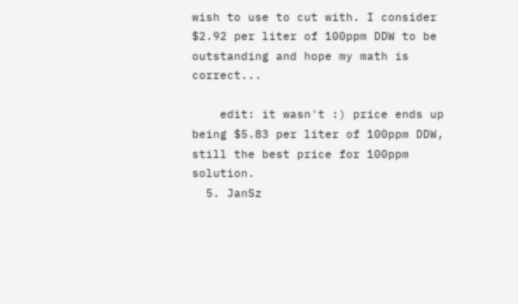wish to use to cut with. I consider $2.92 per liter of 100ppm DDW to be outstanding and hope my math is correct...

    edit: it wasn't :) price ends up being $5.83 per liter of 100ppm DDW, still the best price for 100ppm solution.
  5. JanSz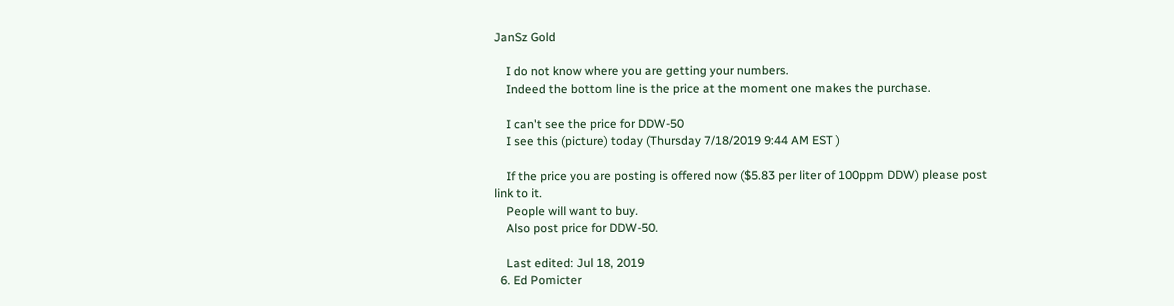JanSz Gold

    I do not know where you are getting your numbers.
    Indeed the bottom line is the price at the moment one makes the purchase.

    I can't see the price for DDW-50
    I see this (picture) today (Thursday 7/18/2019 9:44 AM EST )

    If the price you are posting is offered now ($5.83 per liter of 100ppm DDW) please post link to it.
    People will want to buy.
    Also post price for DDW-50.

    Last edited: Jul 18, 2019
  6. Ed Pomicter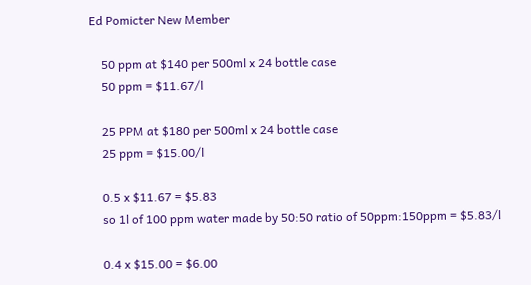Ed Pomicter New Member

    50 ppm at $140 per 500ml x 24 bottle case
    50 ppm = $11.67/l

    25 PPM at $180 per 500ml x 24 bottle case
    25 ppm = $15.00/l

    0.5 x $11.67 = $5.83
    so 1l of 100 ppm water made by 50:50 ratio of 50ppm:150ppm = $5.83/l

    0.4 x $15.00 = $6.00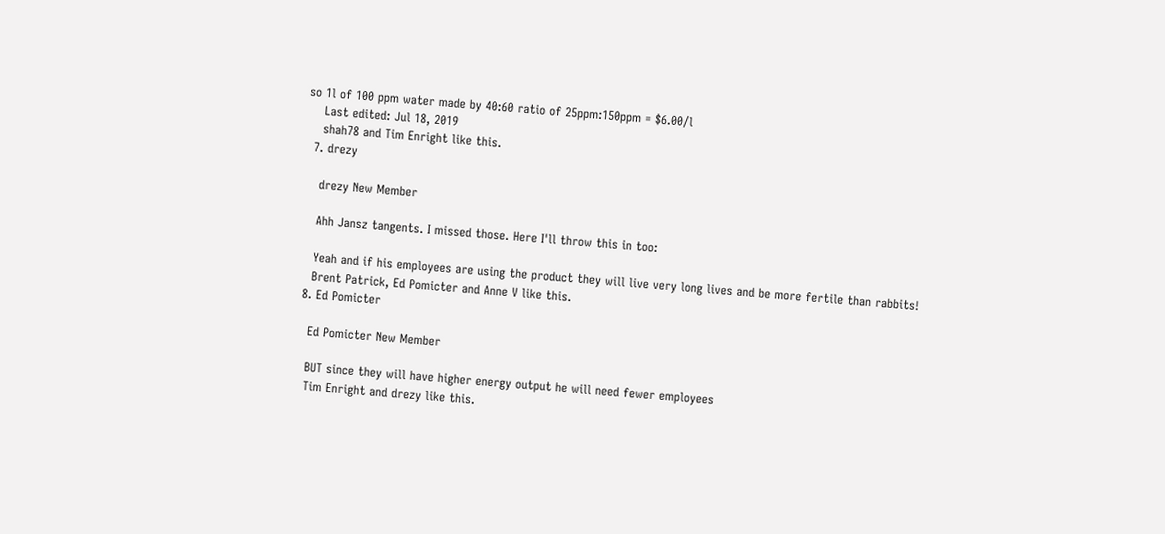so 1l of 100 ppm water made by 40:60 ratio of 25ppm:150ppm = $6.00/l
    Last edited: Jul 18, 2019
    shah78 and Tim Enright like this.
  7. drezy

    drezy New Member

    Ahh Jansz tangents. I missed those. Here I'll throw this in too:

    Yeah and if his employees are using the product they will live very long lives and be more fertile than rabbits!
    Brent Patrick, Ed Pomicter and Anne V like this.
  8. Ed Pomicter

    Ed Pomicter New Member

    BUT since they will have higher energy output he will need fewer employees
    Tim Enright and drezy like this.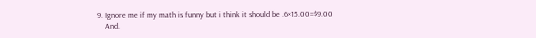9. Ignore me if my math is funny but i think it should be .6×15.00=$9.00
    And.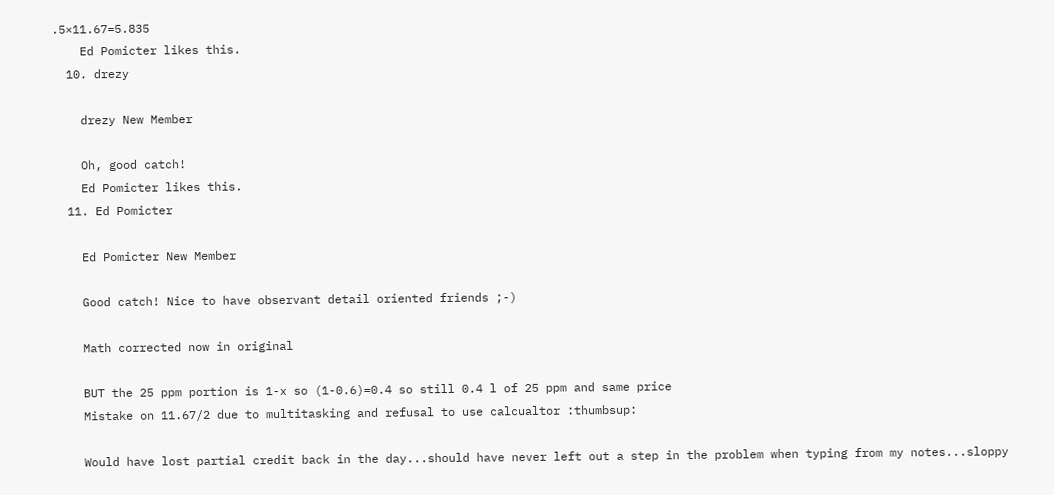.5×11.67=5.835
    Ed Pomicter likes this.
  10. drezy

    drezy New Member

    Oh, good catch!
    Ed Pomicter likes this.
  11. Ed Pomicter

    Ed Pomicter New Member

    Good catch! Nice to have observant detail oriented friends ;-)

    Math corrected now in original

    BUT the 25 ppm portion is 1-x so (1-0.6)=0.4 so still 0.4 l of 25 ppm and same price
    Mistake on 11.67/2 due to multitasking and refusal to use calcualtor :thumbsup:

    Would have lost partial credit back in the day...should have never left out a step in the problem when typing from my notes...sloppy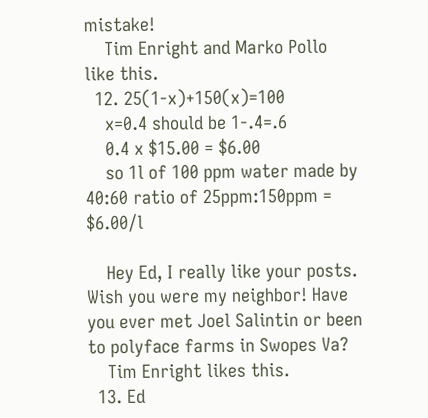mistake!
    Tim Enright and Marko Pollo like this.
  12. 25(1-x)+150(x)=100
    x=0.4 should be 1-.4=.6
    0.4 x $15.00 = $6.00
    so 1l of 100 ppm water made by 40:60 ratio of 25ppm:150ppm = $6.00/l

    Hey Ed, I really like your posts. Wish you were my neighbor! Have you ever met Joel Salintin or been to polyface farms in Swopes Va?
    Tim Enright likes this.
  13. Ed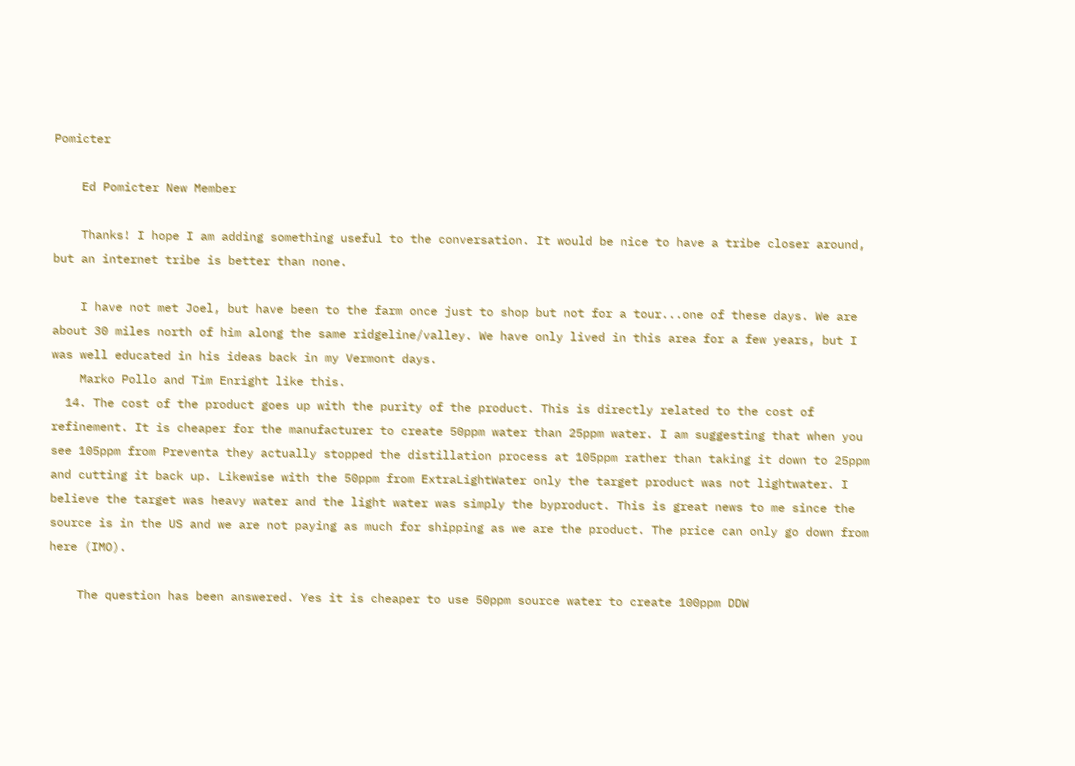Pomicter

    Ed Pomicter New Member

    Thanks! I hope I am adding something useful to the conversation. It would be nice to have a tribe closer around, but an internet tribe is better than none.

    I have not met Joel, but have been to the farm once just to shop but not for a tour...one of these days. We are about 30 miles north of him along the same ridgeline/valley. We have only lived in this area for a few years, but I was well educated in his ideas back in my Vermont days.
    Marko Pollo and Tim Enright like this.
  14. The cost of the product goes up with the purity of the product. This is directly related to the cost of refinement. It is cheaper for the manufacturer to create 50ppm water than 25ppm water. I am suggesting that when you see 105ppm from Preventa they actually stopped the distillation process at 105ppm rather than taking it down to 25ppm and cutting it back up. Likewise with the 50ppm from ExtraLightWater only the target product was not lightwater. I believe the target was heavy water and the light water was simply the byproduct. This is great news to me since the source is in the US and we are not paying as much for shipping as we are the product. The price can only go down from here (IMO).

    The question has been answered. Yes it is cheaper to use 50ppm source water to create 100ppm DDW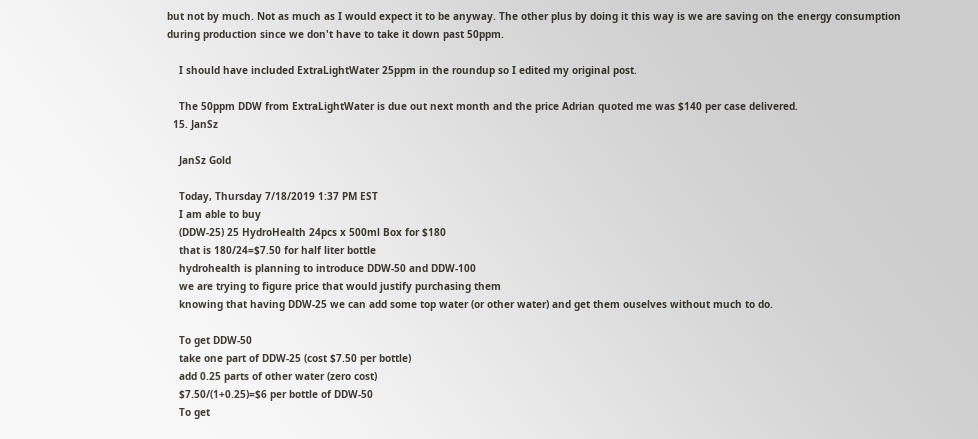but not by much. Not as much as I would expect it to be anyway. The other plus by doing it this way is we are saving on the energy consumption during production since we don't have to take it down past 50ppm.

    I should have included ExtraLightWater 25ppm in the roundup so I edited my original post.

    The 50ppm DDW from ExtraLightWater is due out next month and the price Adrian quoted me was $140 per case delivered.
  15. JanSz

    JanSz Gold

    Today, Thursday 7/18/2019 1:37 PM EST
    I am able to buy
    (DDW-25) 25 HydroHealth 24pcs x 500ml Box for $180
    that is 180/24=$7.50 for half liter bottle
    hydrohealth is planning to introduce DDW-50 and DDW-100
    we are trying to figure price that would justify purchasing them
    knowing that having DDW-25 we can add some top water (or other water) and get them ouselves without much to do.

    To get DDW-50
    take one part of DDW-25 (cost $7.50 per bottle)
    add 0.25 parts of other water (zero cost)
    $7.50/(1+0.25)=$6 per bottle of DDW-50
    To get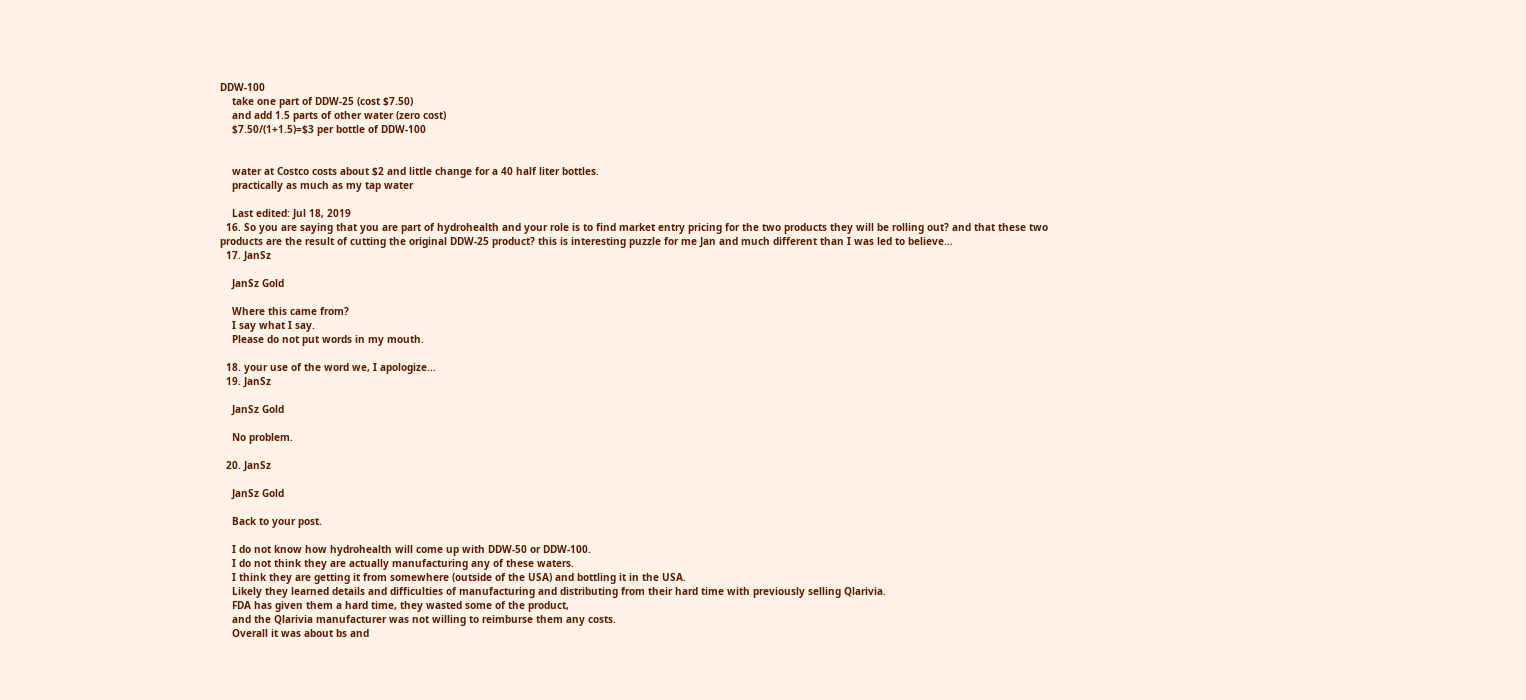DDW-100
    take one part of DDW-25 (cost $7.50)
    and add 1.5 parts of other water (zero cost)
    $7.50/(1+1.5)=$3 per bottle of DDW-100


    water at Costco costs about $2 and little change for a 40 half liter bottles.
    practically as much as my tap water

    Last edited: Jul 18, 2019
  16. So you are saying that you are part of hydrohealth and your role is to find market entry pricing for the two products they will be rolling out? and that these two products are the result of cutting the original DDW-25 product? this is interesting puzzle for me Jan and much different than I was led to believe...
  17. JanSz

    JanSz Gold

    Where this came from?
    I say what I say.
    Please do not put words in my mouth.

  18. your use of the word we, I apologize...
  19. JanSz

    JanSz Gold

    No problem.

  20. JanSz

    JanSz Gold

    Back to your post.

    I do not know how hydrohealth will come up with DDW-50 or DDW-100.
    I do not think they are actually manufacturing any of these waters.
    I think they are getting it from somewhere (outside of the USA) and bottling it in the USA.
    Likely they learned details and difficulties of manufacturing and distributing from their hard time with previously selling Qlarivia.
    FDA has given them a hard time, they wasted some of the product,
    and the Qlarivia manufacturer was not willing to reimburse them any costs.
    Overall it was about bs and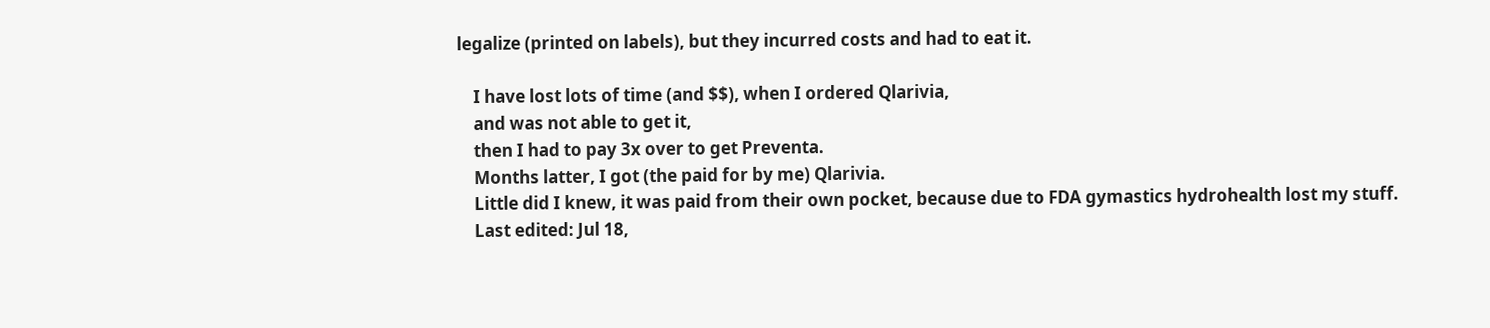legalize (printed on labels), but they incurred costs and had to eat it.

    I have lost lots of time (and $$), when I ordered Qlarivia,
    and was not able to get it,
    then I had to pay 3x over to get Preventa.
    Months latter, I got (the paid for by me) Qlarivia.
    Little did I knew, it was paid from their own pocket, because due to FDA gymastics hydrohealth lost my stuff.
    Last edited: Jul 18,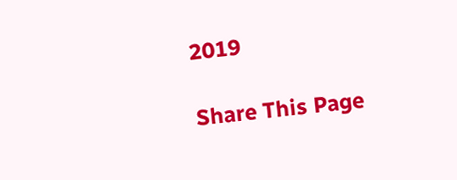2019

Share This Page